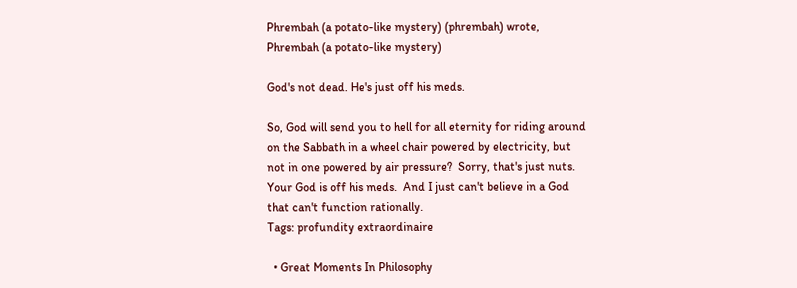Phrembah (a potato-like mystery) (phrembah) wrote,
Phrembah (a potato-like mystery)

God's not dead. He's just off his meds.

So, God will send you to hell for all eternity for riding around on the Sabbath in a wheel chair powered by electricity, but not in one powered by air pressure?  Sorry, that's just nuts.  Your God is off his meds.  And I just can't believe in a God that can't function rationally.
Tags: profundity extraordinaire

  • Great Moments In Philosophy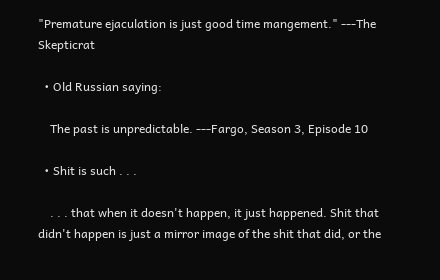"Premature ejaculation is just good time mangement." ---The Skepticrat

  • Old Russian saying:

    The past is unpredictable. ---Fargo, Season 3, Episode 10

  • Shit is such . . .

    . . . that when it doesn't happen, it just happened. Shit that didn't happen is just a mirror image of the shit that did, or the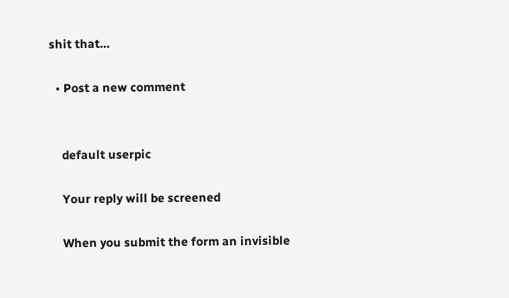shit that…

  • Post a new comment


    default userpic

    Your reply will be screened

    When you submit the form an invisible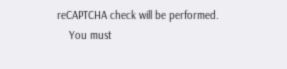reCAPTCHA check will be performed.
    You must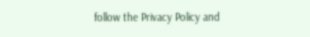follow the Privacy Policy and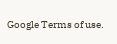Google Terms of use.